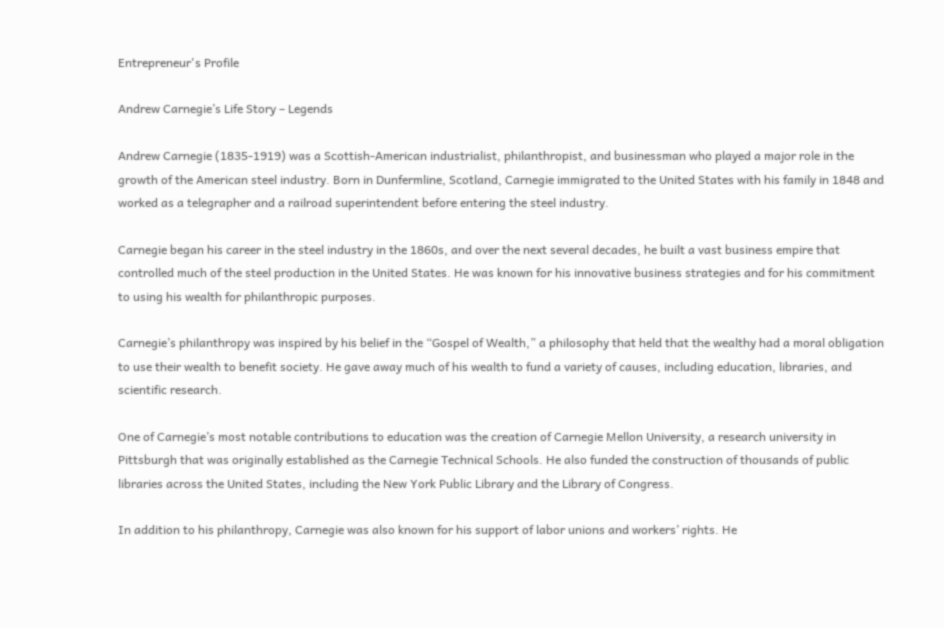Entrepreneur's Profile

Andrew Carnegie’s Life Story – Legends

Andrew Carnegie (1835-1919) was a Scottish-American industrialist, philanthropist, and businessman who played a major role in the growth of the American steel industry. Born in Dunfermline, Scotland, Carnegie immigrated to the United States with his family in 1848 and worked as a telegrapher and a railroad superintendent before entering the steel industry.

Carnegie began his career in the steel industry in the 1860s, and over the next several decades, he built a vast business empire that controlled much of the steel production in the United States. He was known for his innovative business strategies and for his commitment to using his wealth for philanthropic purposes.

Carnegie’s philanthropy was inspired by his belief in the “Gospel of Wealth,” a philosophy that held that the wealthy had a moral obligation to use their wealth to benefit society. He gave away much of his wealth to fund a variety of causes, including education, libraries, and scientific research.

One of Carnegie’s most notable contributions to education was the creation of Carnegie Mellon University, a research university in Pittsburgh that was originally established as the Carnegie Technical Schools. He also funded the construction of thousands of public libraries across the United States, including the New York Public Library and the Library of Congress.

In addition to his philanthropy, Carnegie was also known for his support of labor unions and workers’ rights. He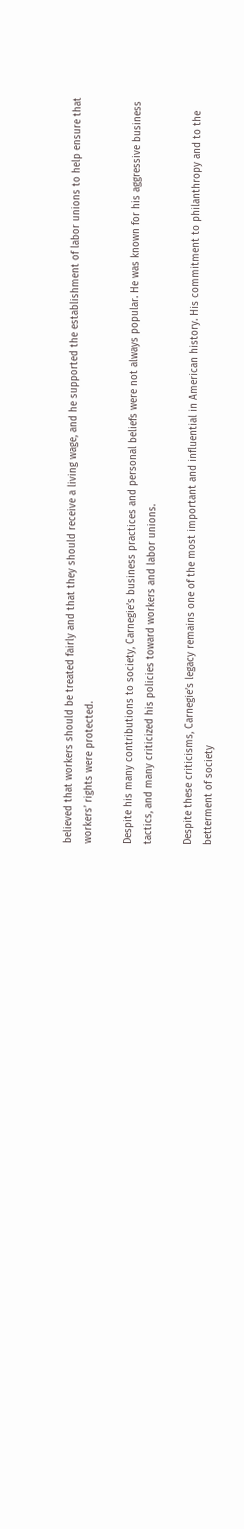believed that workers should be treated fairly and that they should receive a living wage, and he supported the establishment of labor unions to help ensure that workers’ rights were protected.

Despite his many contributions to society, Carnegie’s business practices and personal beliefs were not always popular. He was known for his aggressive business tactics, and many criticized his policies toward workers and labor unions.

Despite these criticisms, Carnegie’s legacy remains one of the most important and influential in American history. His commitment to philanthropy and to the betterment of society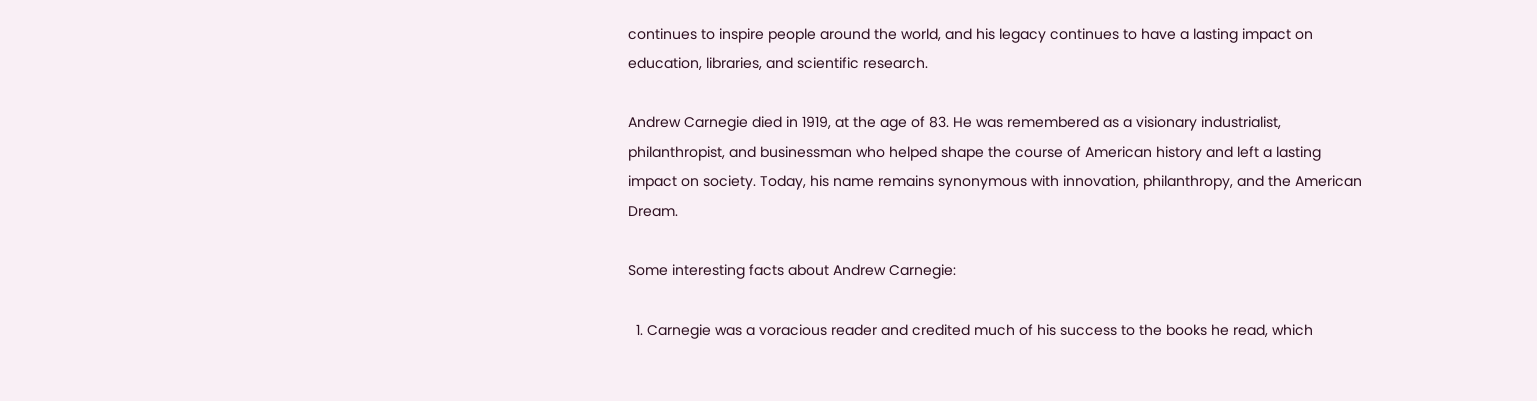continues to inspire people around the world, and his legacy continues to have a lasting impact on education, libraries, and scientific research.

Andrew Carnegie died in 1919, at the age of 83. He was remembered as a visionary industrialist, philanthropist, and businessman who helped shape the course of American history and left a lasting impact on society. Today, his name remains synonymous with innovation, philanthropy, and the American Dream.

Some interesting facts about Andrew Carnegie:

  1. Carnegie was a voracious reader and credited much of his success to the books he read, which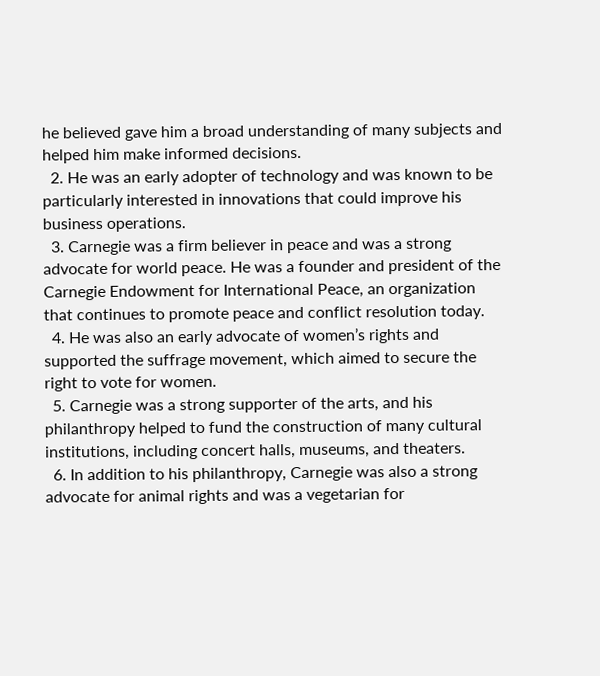he believed gave him a broad understanding of many subjects and helped him make informed decisions.
  2. He was an early adopter of technology and was known to be particularly interested in innovations that could improve his business operations.
  3. Carnegie was a firm believer in peace and was a strong advocate for world peace. He was a founder and president of the Carnegie Endowment for International Peace, an organization that continues to promote peace and conflict resolution today.
  4. He was also an early advocate of women’s rights and supported the suffrage movement, which aimed to secure the right to vote for women.
  5. Carnegie was a strong supporter of the arts, and his philanthropy helped to fund the construction of many cultural institutions, including concert halls, museums, and theaters.
  6. In addition to his philanthropy, Carnegie was also a strong advocate for animal rights and was a vegetarian for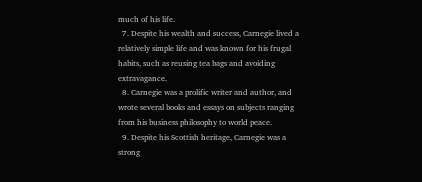much of his life.
  7. Despite his wealth and success, Carnegie lived a relatively simple life and was known for his frugal habits, such as reusing tea bags and avoiding extravagance.
  8. Carnegie was a prolific writer and author, and wrote several books and essays on subjects ranging from his business philosophy to world peace.
  9. Despite his Scottish heritage, Carnegie was a strong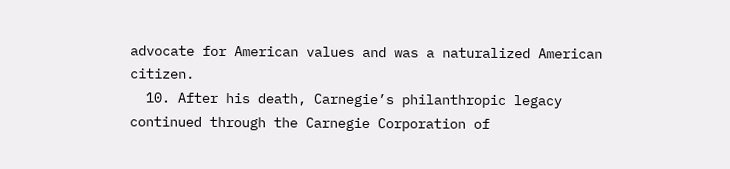advocate for American values and was a naturalized American citizen.
  10. After his death, Carnegie’s philanthropic legacy continued through the Carnegie Corporation of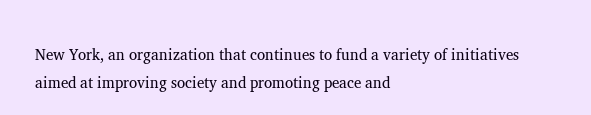New York, an organization that continues to fund a variety of initiatives aimed at improving society and promoting peace and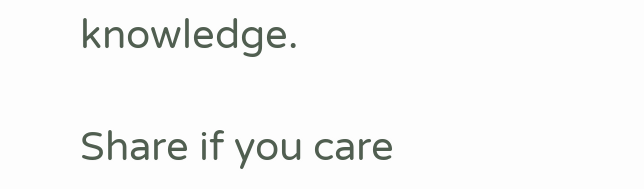knowledge.

Share if you care